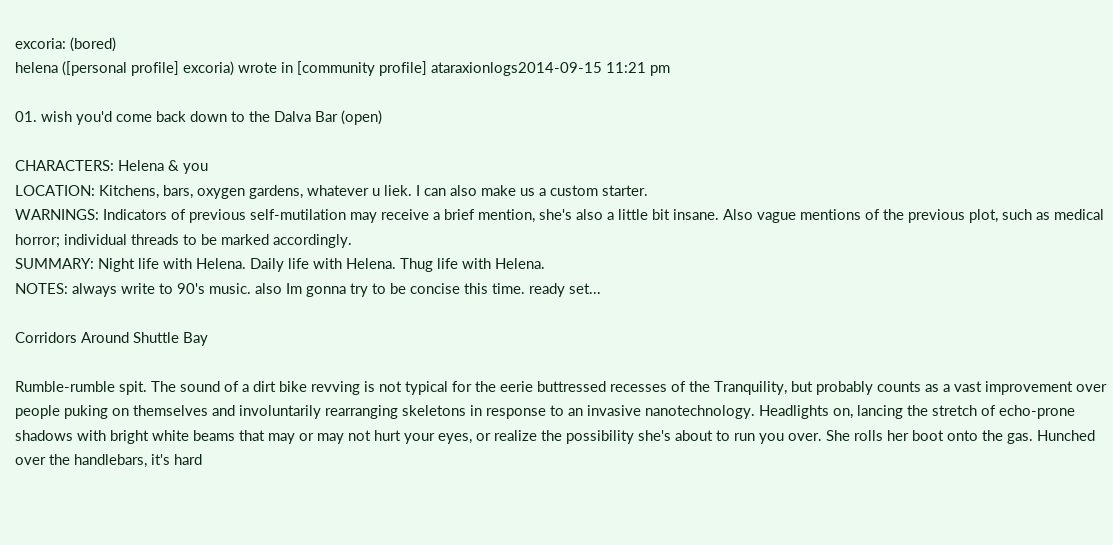excoria: (bored)
helena ([personal profile] excoria) wrote in [community profile] ataraxionlogs2014-09-15 11:21 pm

01. wish you'd come back down to the Dalva Bar (open)

CHARACTERS: Helena & you
LOCATION: Kitchens, bars, oxygen gardens, whatever u liek. I can also make us a custom starter.
WARNINGS: Indicators of previous self-mutilation may receive a brief mention, she's also a little bit insane. Also vague mentions of the previous plot, such as medical horror; individual threads to be marked accordingly.
SUMMARY: Night life with Helena. Daily life with Helena. Thug life with Helena.
NOTES: always write to 90's music. also Im gonna try to be concise this time. ready set...

Corridors Around Shuttle Bay

Rumble-rumble spit. The sound of a dirt bike revving is not typical for the eerie buttressed recesses of the Tranquility, but probably counts as a vast improvement over people puking on themselves and involuntarily rearranging skeletons in response to an invasive nanotechnology. Headlights on, lancing the stretch of echo-prone shadows with bright white beams that may or may not hurt your eyes, or realize the possibility she's about to run you over. She rolls her boot onto the gas. Hunched over the handlebars, it's hard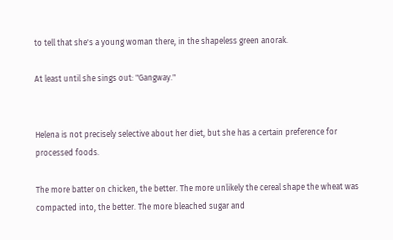to tell that she's a young woman there, in the shapeless green anorak.

At least until she sings out: "Gangway."


Helena is not precisely selective about her diet, but she has a certain preference for processed foods.

The more batter on chicken, the better. The more unlikely the cereal shape the wheat was compacted into, the better. The more bleached sugar and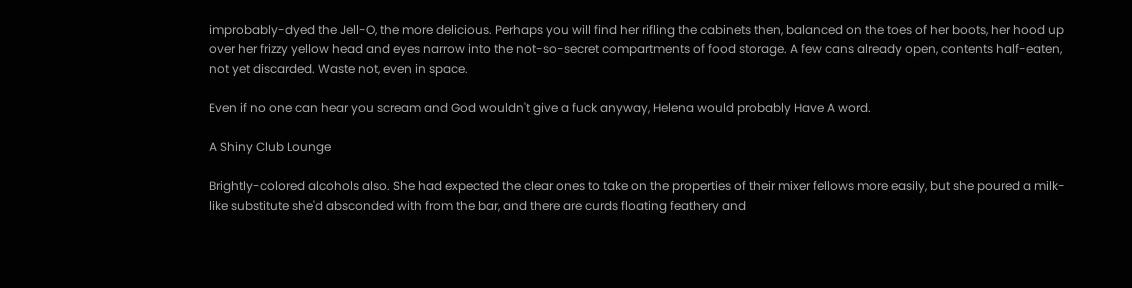improbably-dyed the Jell-O, the more delicious. Perhaps you will find her rifling the cabinets then, balanced on the toes of her boots, her hood up over her frizzy yellow head and eyes narrow into the not-so-secret compartments of food storage. A few cans already open, contents half-eaten, not yet discarded. Waste not, even in space.

Even if no one can hear you scream and God wouldn't give a fuck anyway, Helena would probably Have A word.

A Shiny Club Lounge

Brightly-colored alcohols also. She had expected the clear ones to take on the properties of their mixer fellows more easily, but she poured a milk-like substitute she'd absconded with from the bar, and there are curds floating feathery and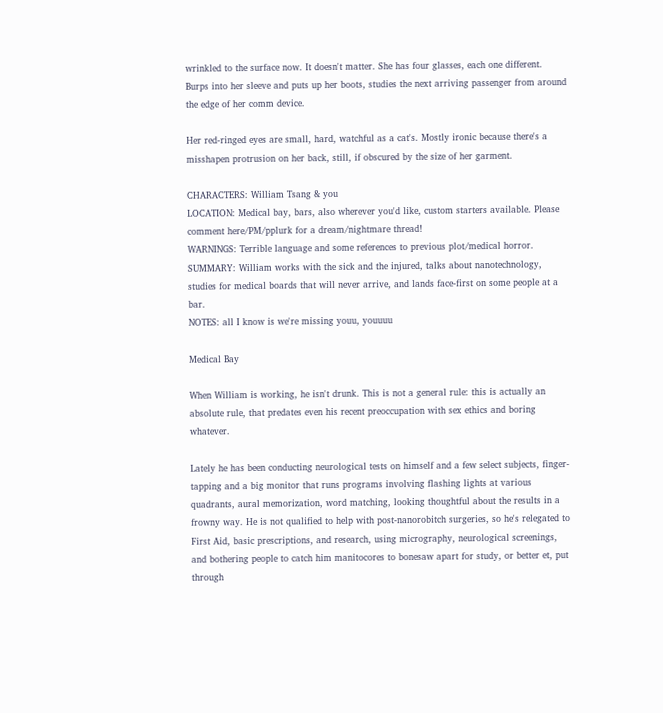wrinkled to the surface now. It doesn't matter. She has four glasses, each one different. Burps into her sleeve and puts up her boots, studies the next arriving passenger from around the edge of her comm device.

Her red-ringed eyes are small, hard, watchful as a cat's. Mostly ironic because there's a misshapen protrusion on her back, still, if obscured by the size of her garment.

CHARACTERS: William Tsang & you
LOCATION: Medical bay, bars, also wherever you'd like, custom starters available. Please comment here/PM/pplurk for a dream/nightmare thread!
WARNINGS: Terrible language and some references to previous plot/medical horror.
SUMMARY: William works with the sick and the injured, talks about nanotechnology, studies for medical boards that will never arrive, and lands face-first on some people at a bar.
NOTES: all I know is we're missing youu, youuuu

Medical Bay

When William is working, he isn't drunk. This is not a general rule: this is actually an absolute rule, that predates even his recent preoccupation with sex ethics and boring whatever.

Lately he has been conducting neurological tests on himself and a few select subjects, finger-tapping and a big monitor that runs programs involving flashing lights at various quadrants, aural memorization, word matching, looking thoughtful about the results in a frowny way. He is not qualified to help with post-nanorobitch surgeries, so he's relegated to First Aid, basic prescriptions, and research, using micrography, neurological screenings, and bothering people to catch him manitocores to bonesaw apart for study, or better et, put through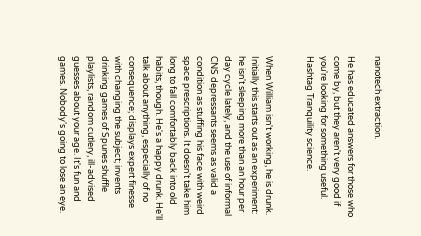nanotech extraction.

He has educated answers for those who come by, but they aren't very good if you're looking for something useful. Hashtag Tranquility science.


When William isn't working, he is drunk. Initially this starts out as an experiment: he isn't sleeping more than an hour per day cycle lately, and the use of informal CNS depressants seems as valid a condition as stuffing his face with weird space prescriptions. It doesn't take him long to fall comfortably back into old habits, though. He's a happy drunk. He'll talk about anything, especially of no consequence; displays expert finesse with changing the subject; invents drinking games of Spunes shuffle playlists, random cutlery, ill-advised guesses about your age. It's fun and games. Nobody's going to lose an eye.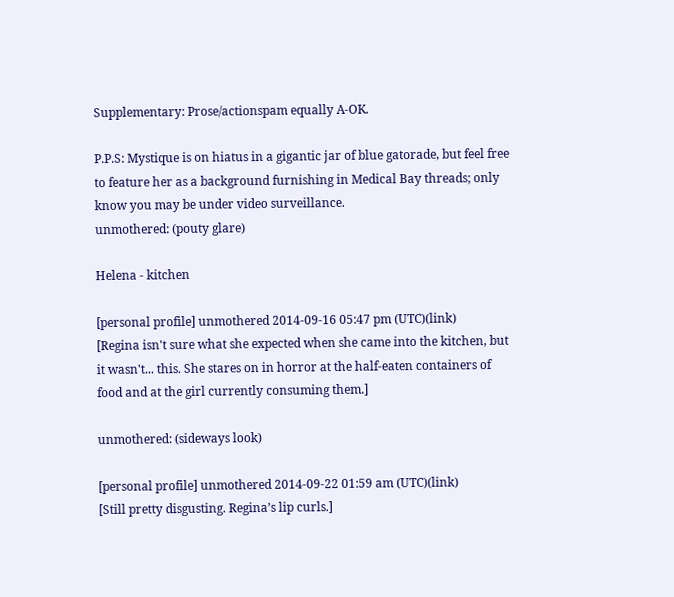Supplementary: Prose/actionspam equally A-OK.

P.P.S: Mystique is on hiatus in a gigantic jar of blue gatorade, but feel free to feature her as a background furnishing in Medical Bay threads; only know you may be under video surveillance.
unmothered: (pouty glare)

Helena - kitchen

[personal profile] unmothered 2014-09-16 05:47 pm (UTC)(link)
[Regina isn't sure what she expected when she came into the kitchen, but it wasn't... this. She stares on in horror at the half-eaten containers of food and at the girl currently consuming them.]

unmothered: (sideways look)

[personal profile] unmothered 2014-09-22 01:59 am (UTC)(link)
[Still pretty disgusting. Regina’s lip curls.]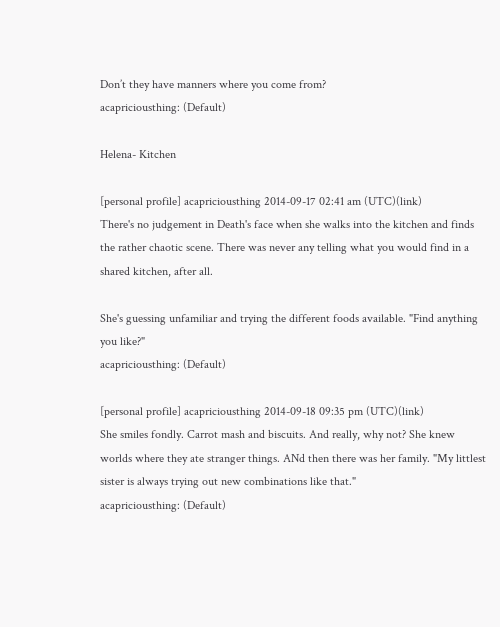Don’t they have manners where you come from?
acapriciousthing: (Default)

Helena- Kitchen

[personal profile] acapriciousthing 2014-09-17 02:41 am (UTC)(link)
There's no judgement in Death's face when she walks into the kitchen and finds the rather chaotic scene. There was never any telling what you would find in a shared kitchen, after all.

She's guessing unfamiliar and trying the different foods available. "Find anything you like?"
acapriciousthing: (Default)

[personal profile] acapriciousthing 2014-09-18 09:35 pm (UTC)(link)
She smiles fondly. Carrot mash and biscuits. And really, why not? She knew worlds where they ate stranger things. ANd then there was her family. "My littlest sister is always trying out new combinations like that."
acapriciousthing: (Default)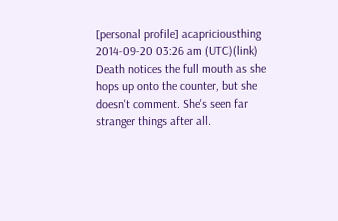[personal profile] acapriciousthing 2014-09-20 03:26 am (UTC)(link)
Death notices the full mouth as she hops up onto the counter, but she doesn't comment. She's seen far stranger things after all.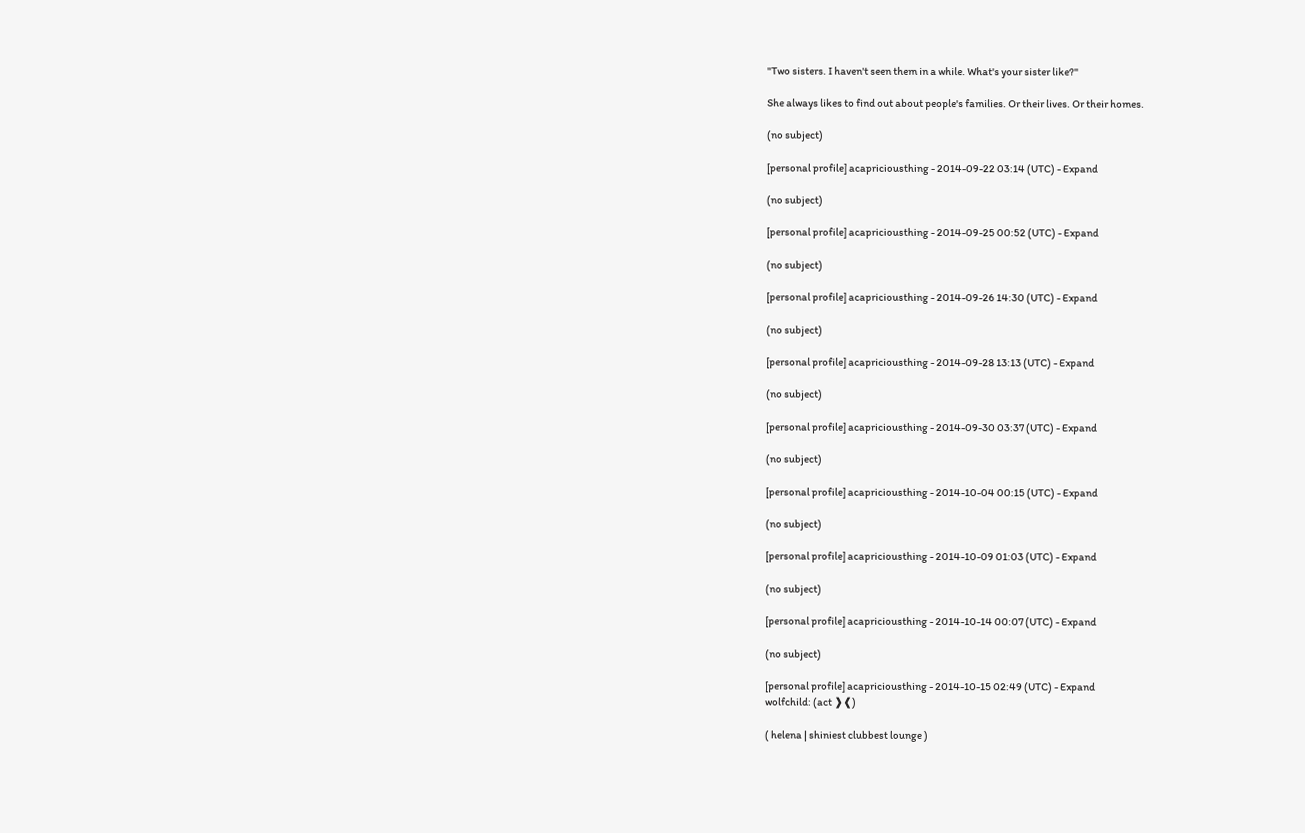"Two sisters. I haven't seen them in a while. What's your sister like?"

She always likes to find out about people's families. Or their lives. Or their homes.

(no subject)

[personal profile] acapriciousthing - 2014-09-22 03:14 (UTC) - Expand

(no subject)

[personal profile] acapriciousthing - 2014-09-25 00:52 (UTC) - Expand

(no subject)

[personal profile] acapriciousthing - 2014-09-26 14:30 (UTC) - Expand

(no subject)

[personal profile] acapriciousthing - 2014-09-28 13:13 (UTC) - Expand

(no subject)

[personal profile] acapriciousthing - 2014-09-30 03:37 (UTC) - Expand

(no subject)

[personal profile] acapriciousthing - 2014-10-04 00:15 (UTC) - Expand

(no subject)

[personal profile] acapriciousthing - 2014-10-09 01:03 (UTC) - Expand

(no subject)

[personal profile] acapriciousthing - 2014-10-14 00:07 (UTC) - Expand

(no subject)

[personal profile] acapriciousthing - 2014-10-15 02:49 (UTC) - Expand
wolfchild: (act ❱❰)

( helena | shiniest clubbest lounge )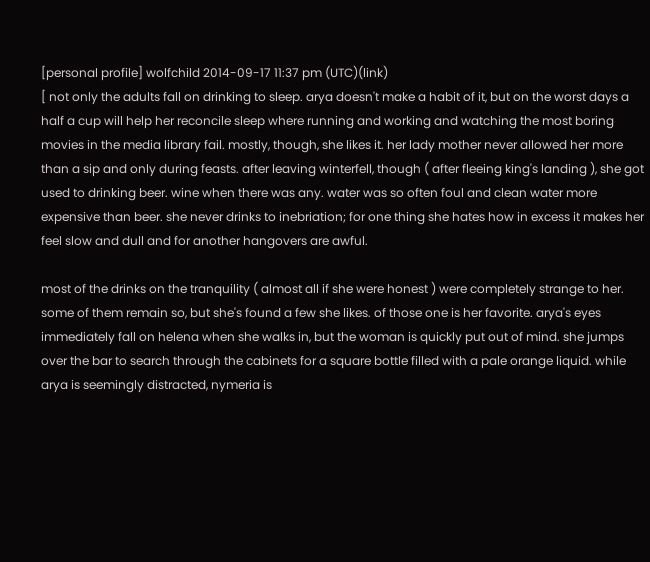[personal profile] wolfchild 2014-09-17 11:37 pm (UTC)(link)
[ not only the adults fall on drinking to sleep. arya doesn't make a habit of it, but on the worst days a half a cup will help her reconcile sleep where running and working and watching the most boring movies in the media library fail. mostly, though, she likes it. her lady mother never allowed her more than a sip and only during feasts. after leaving winterfell, though ( after fleeing king's landing ), she got used to drinking beer. wine when there was any. water was so often foul and clean water more expensive than beer. she never drinks to inebriation; for one thing she hates how in excess it makes her feel slow and dull and for another hangovers are awful.

most of the drinks on the tranquility ( almost all if she were honest ) were completely strange to her. some of them remain so, but she's found a few she likes. of those one is her favorite. arya's eyes immediately fall on helena when she walks in, but the woman is quickly put out of mind. she jumps over the bar to search through the cabinets for a square bottle filled with a pale orange liquid. while arya is seemingly distracted, nymeria is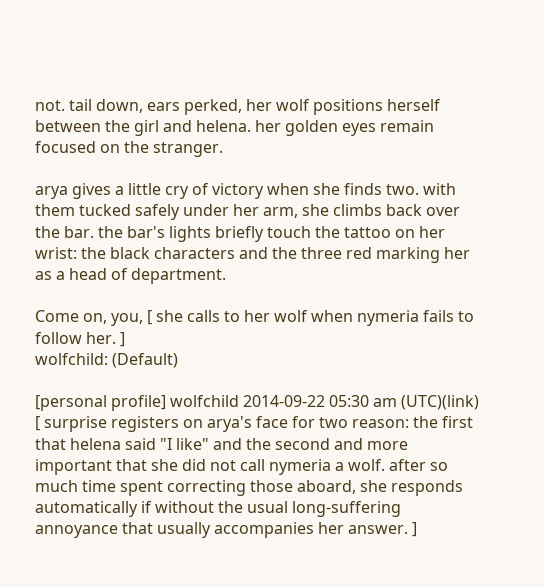not. tail down, ears perked, her wolf positions herself between the girl and helena. her golden eyes remain focused on the stranger.

arya gives a little cry of victory when she finds two. with them tucked safely under her arm, she climbs back over the bar. the bar's lights briefly touch the tattoo on her wrist: the black characters and the three red marking her as a head of department.

Come on, you, [ she calls to her wolf when nymeria fails to follow her. ]
wolfchild: (Default)

[personal profile] wolfchild 2014-09-22 05:30 am (UTC)(link)
[ surprise registers on arya's face for two reason: the first that helena said "I like" and the second and more important that she did not call nymeria a wolf. after so much time spent correcting those aboard, she responds automatically if without the usual long-suffering annoyance that usually accompanies her answer. ]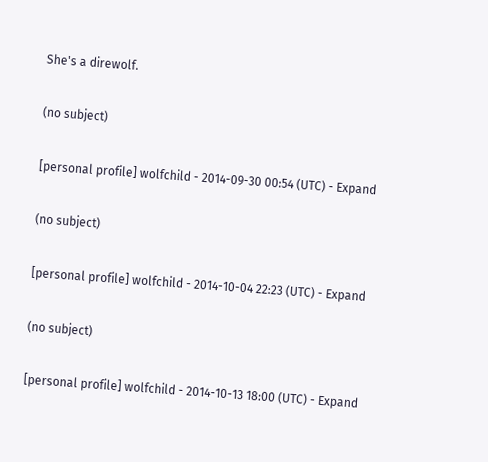She's a direwolf.

(no subject)

[personal profile] wolfchild - 2014-09-30 00:54 (UTC) - Expand

(no subject)

[personal profile] wolfchild - 2014-10-04 22:23 (UTC) - Expand

(no subject)

[personal profile] wolfchild - 2014-10-13 18:00 (UTC) - Expand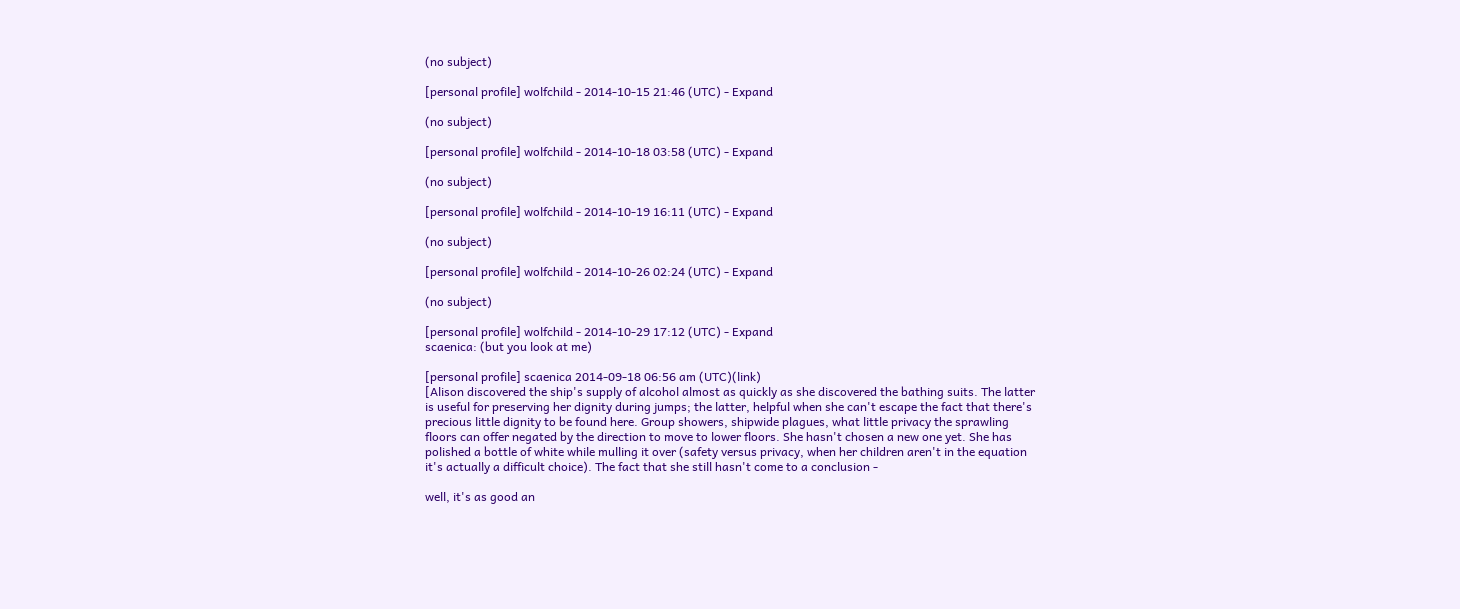(no subject)

[personal profile] wolfchild - 2014-10-15 21:46 (UTC) - Expand

(no subject)

[personal profile] wolfchild - 2014-10-18 03:58 (UTC) - Expand

(no subject)

[personal profile] wolfchild - 2014-10-19 16:11 (UTC) - Expand

(no subject)

[personal profile] wolfchild - 2014-10-26 02:24 (UTC) - Expand

(no subject)

[personal profile] wolfchild - 2014-10-29 17:12 (UTC) - Expand
scaenica: (but you look at me)

[personal profile] scaenica 2014-09-18 06:56 am (UTC)(link)
[Alison discovered the ship's supply of alcohol almost as quickly as she discovered the bathing suits. The latter is useful for preserving her dignity during jumps; the latter, helpful when she can't escape the fact that there's precious little dignity to be found here. Group showers, shipwide plagues, what little privacy the sprawling floors can offer negated by the direction to move to lower floors. She hasn't chosen a new one yet. She has polished a bottle of white while mulling it over (safety versus privacy, when her children aren't in the equation it's actually a difficult choice). The fact that she still hasn't come to a conclusion -

well, it's as good an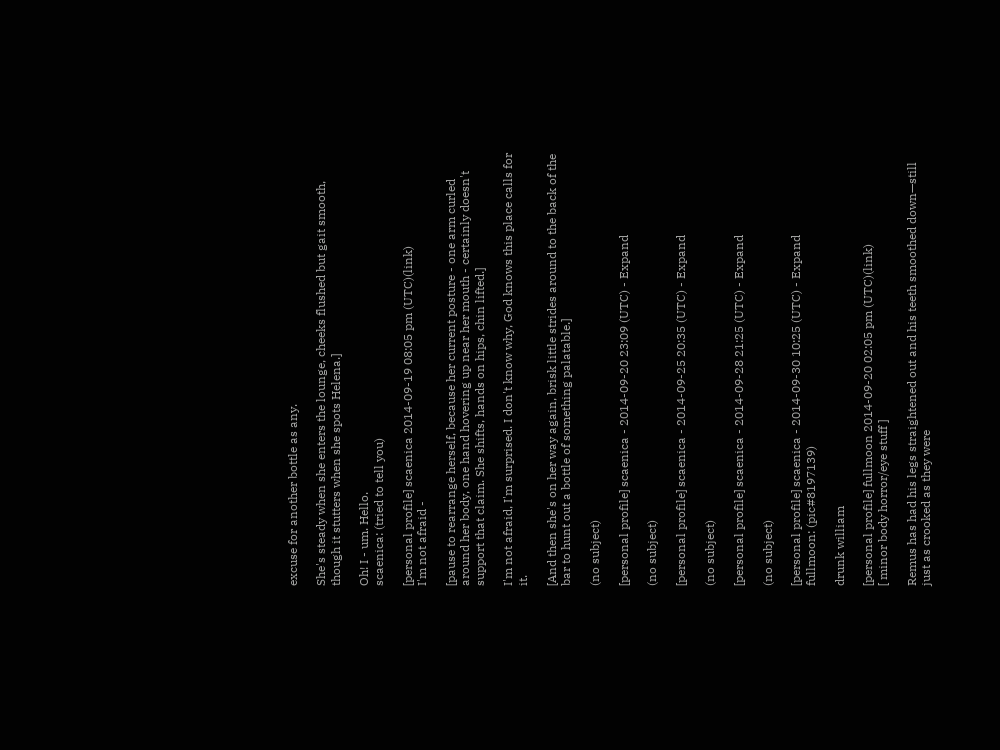excuse for another bottle as any.

She's steady when she enters the lounge, cheeks flushed but gait smooth, though it stutters when she spots Helena.]

Oh! I - um. Hello.
scaenica: (tried to tell you)

[personal profile] scaenica 2014-09-19 08:05 pm (UTC)(link)
I'm not afraid -

[pause to rearrange herself, because her current posture - one arm curled around her body, one hand hovering up near her mouth - certainly doesn't support that claim. She shifts, hands on hips, chin lifted.]

I'm not afraid, I'm surprised. I don't know why, God knows this place calls for it.

[And then she's on her way again, brisk little strides around to the back of the bar to hunt out a bottle of something palatable.]

(no subject)

[personal profile] scaenica - 2014-09-20 23:09 (UTC) - Expand

(no subject)

[personal profile] scaenica - 2014-09-25 20:35 (UTC) - Expand

(no subject)

[personal profile] scaenica - 2014-09-28 21:25 (UTC) - Expand

(no subject)

[personal profile] scaenica - 2014-09-30 10:25 (UTC) - Expand
fullmoon: (pic#8197139)

drunk william

[personal profile] fullmoon 2014-09-20 02:05 pm (UTC)(link)
[ minor body horror/eye stuff ]

Remus has had his legs straightened out and his teeth smoothed down—still just as crooked as they were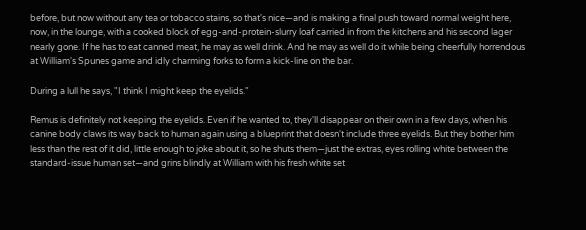before, but now without any tea or tobacco stains, so that's nice—and is making a final push toward normal weight here, now, in the lounge, with a cooked block of egg-and-protein-slurry loaf carried in from the kitchens and his second lager nearly gone. If he has to eat canned meat, he may as well drink. And he may as well do it while being cheerfully horrendous at William's Spunes game and idly charming forks to form a kick-line on the bar.

During a lull he says, "I think I might keep the eyelids."

Remus is definitely not keeping the eyelids. Even if he wanted to, they'll disappear on their own in a few days, when his canine body claws its way back to human again using a blueprint that doesn't include three eyelids. But they bother him less than the rest of it did, little enough to joke about it, so he shuts them—just the extras, eyes rolling white between the standard-issue human set—and grins blindly at William with his fresh white set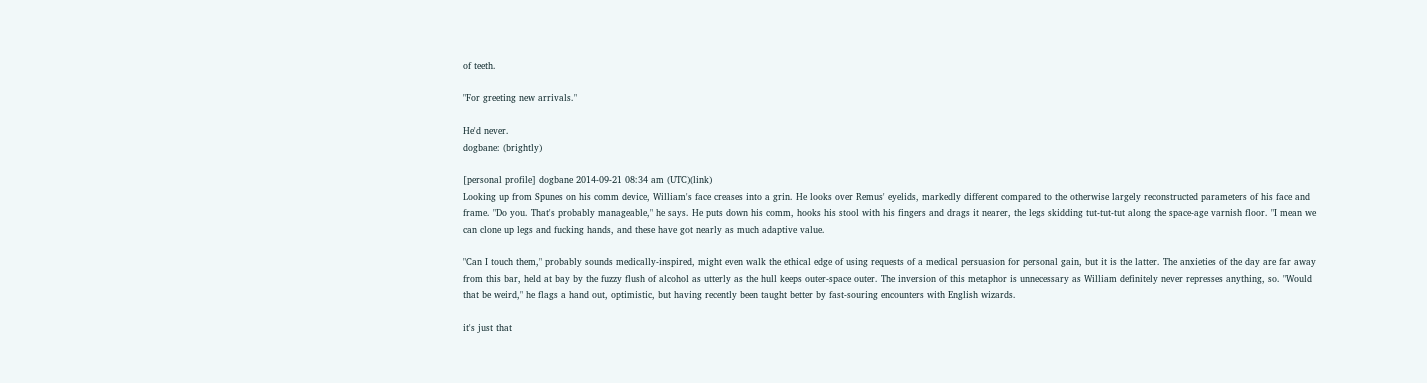of teeth.

"For greeting new arrivals."

He'd never.
dogbane: (brightly)

[personal profile] dogbane 2014-09-21 08:34 am (UTC)(link)
Looking up from Spunes on his comm device, William's face creases into a grin. He looks over Remus' eyelids, markedly different compared to the otherwise largely reconstructed parameters of his face and frame. "Do you. That's probably manageable," he says. He puts down his comm, hooks his stool with his fingers and drags it nearer, the legs skidding tut-tut-tut along the space-age varnish floor. "I mean we can clone up legs and fucking hands, and these have got nearly as much adaptive value.

"Can I touch them," probably sounds medically-inspired, might even walk the ethical edge of using requests of a medical persuasion for personal gain, but it is the latter. The anxieties of the day are far away from this bar, held at bay by the fuzzy flush of alcohol as utterly as the hull keeps outer-space outer. The inversion of this metaphor is unnecessary as William definitely never represses anything, so. "Would that be weird," he flags a hand out, optimistic, but having recently been taught better by fast-souring encounters with English wizards.

it's just that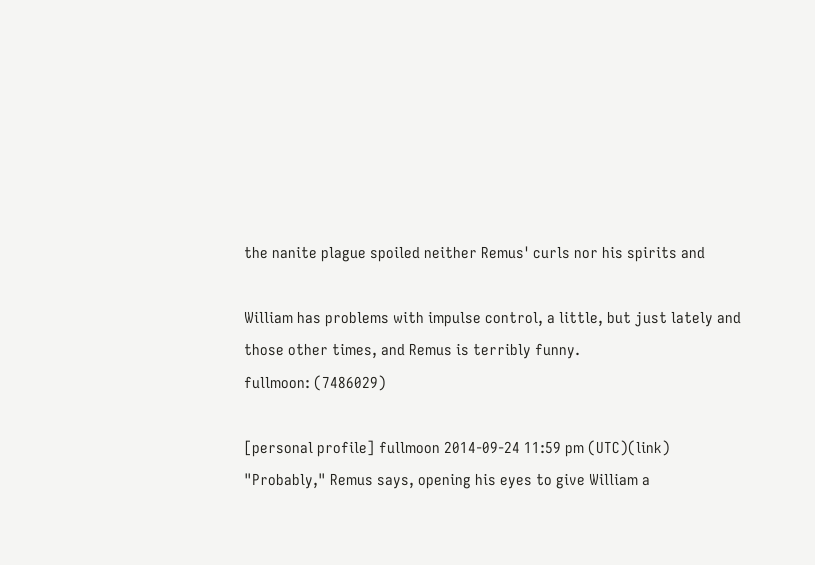the nanite plague spoiled neither Remus' curls nor his spirits and

William has problems with impulse control, a little, but just lately and those other times, and Remus is terribly funny.
fullmoon: (7486029)

[personal profile] fullmoon 2014-09-24 11:59 pm (UTC)(link)
"Probably," Remus says, opening his eyes to give William a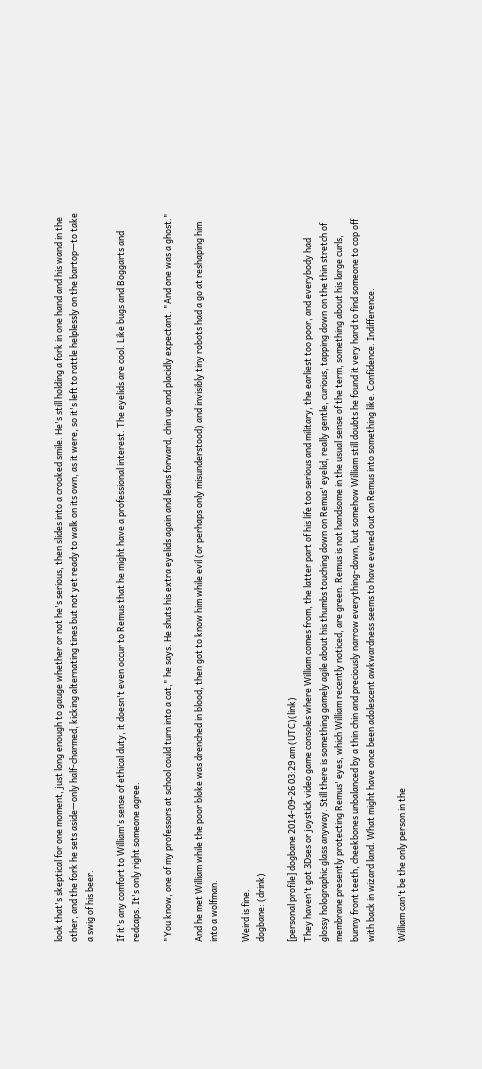look that's skeptical for one moment, just long enough to gauge whether or not he's serious, then slides into a crooked smile. He's still holding a fork in one hand and his wand in the other, and the fork he sets aside—only half-charmed, kicking alternating tines but not yet ready to walk on its own, as it were, so it's left to rattle helplessly on the bartop—to take a swig of his beer.

If it's any comfort to William's sense of ethical duty, it doesn't even occur to Remus that he might have a professional interest. The eyelids are cool. Like bugs and Boggarts and redcaps. It's only right someone agree.

"You know, one of my professors at school could turn into a cat," he says. He shuts his extra eyelids again and leans forward, chin up and placidly expectant. "And one was a ghost."

And he met William while the poor bloke was drenched in blood, then got to know him while evil (or perhaps only misunderstood) and invisibly tiny robots had a go at reshaping him into a wolfman.

Weird is fine.
dogbane: (drink)

[personal profile] dogbane 2014-09-26 03:29 am (UTC)(link)
They haven't got 3Dses or joystick video game consoles where William comes from, the latter part of his life too serious and military, the earliest too poor, and everybody had glossy holographic glass anyway. Still there is something gamely agile about his thumbs touching down on Remus' eyelid, really gentle, curious, tapping down on the thin stretch of membrane presently protecting Remus' eyes, which William recently noticed, are green. Remus is not handsome in the usual sense of the term, something about his large curls, bunny front teeth, cheekbones unbalanced by a thin chin and preciously narrow everything-down, but somehow William still doubts he found it very hard to find someone to cop off with back in wizard land. What might have once been adolescent awkwardness seems to have evened out on Remus into something like. Confidence. Indifference.

William can't be the only person in the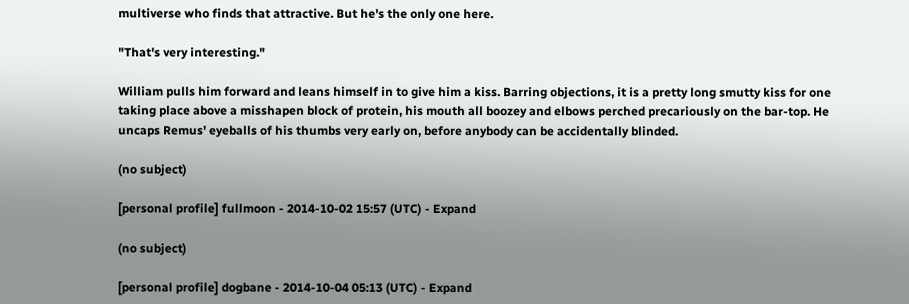multiverse who finds that attractive. But he's the only one here.

"That's very interesting."

William pulls him forward and leans himself in to give him a kiss. Barring objections, it is a pretty long smutty kiss for one taking place above a misshapen block of protein, his mouth all boozey and elbows perched precariously on the bar-top. He uncaps Remus' eyeballs of his thumbs very early on, before anybody can be accidentally blinded.

(no subject)

[personal profile] fullmoon - 2014-10-02 15:57 (UTC) - Expand

(no subject)

[personal profile] dogbane - 2014-10-04 05:13 (UTC) - Expand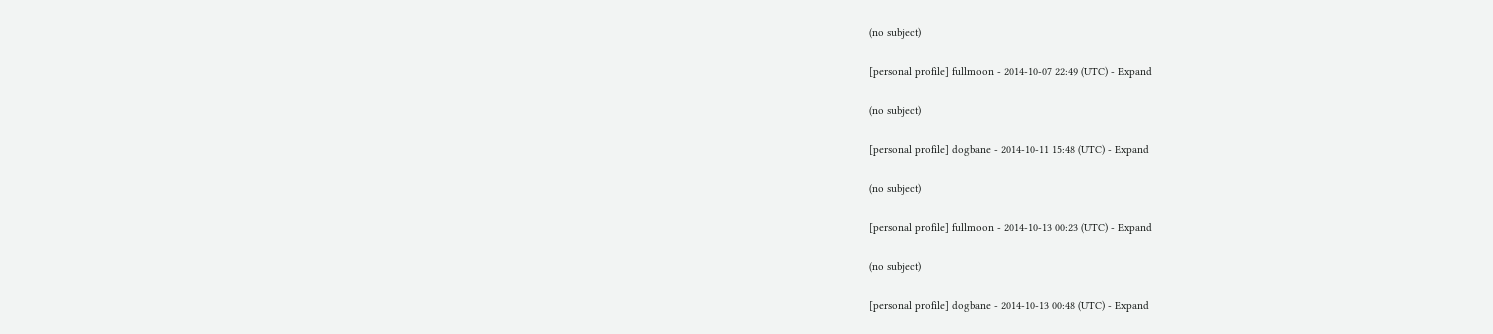(no subject)

[personal profile] fullmoon - 2014-10-07 22:49 (UTC) - Expand

(no subject)

[personal profile] dogbane - 2014-10-11 15:48 (UTC) - Expand

(no subject)

[personal profile] fullmoon - 2014-10-13 00:23 (UTC) - Expand

(no subject)

[personal profile] dogbane - 2014-10-13 00:48 (UTC) - Expand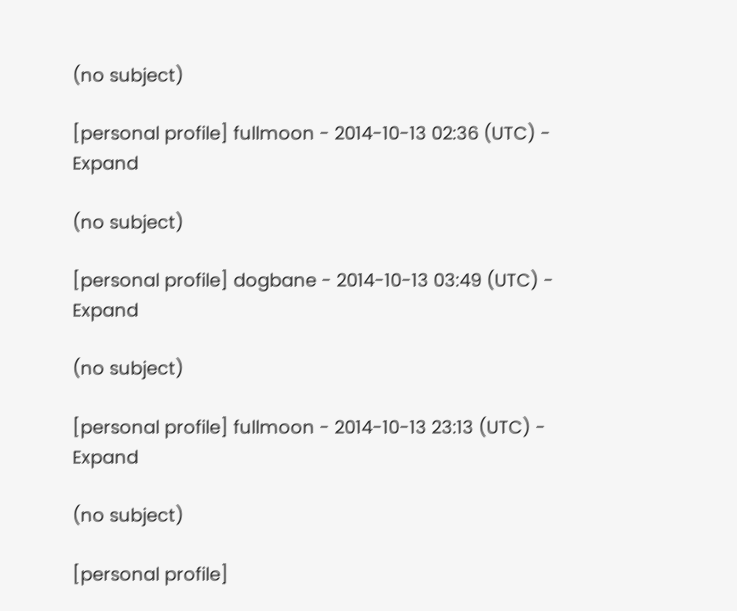(no subject)

[personal profile] fullmoon - 2014-10-13 02:36 (UTC) - Expand

(no subject)

[personal profile] dogbane - 2014-10-13 03:49 (UTC) - Expand

(no subject)

[personal profile] fullmoon - 2014-10-13 23:13 (UTC) - Expand

(no subject)

[personal profile]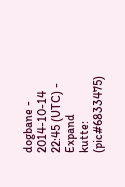dogbane - 2014-10-14 22:45 (UTC) - Expand
kutte: (pic#6833475)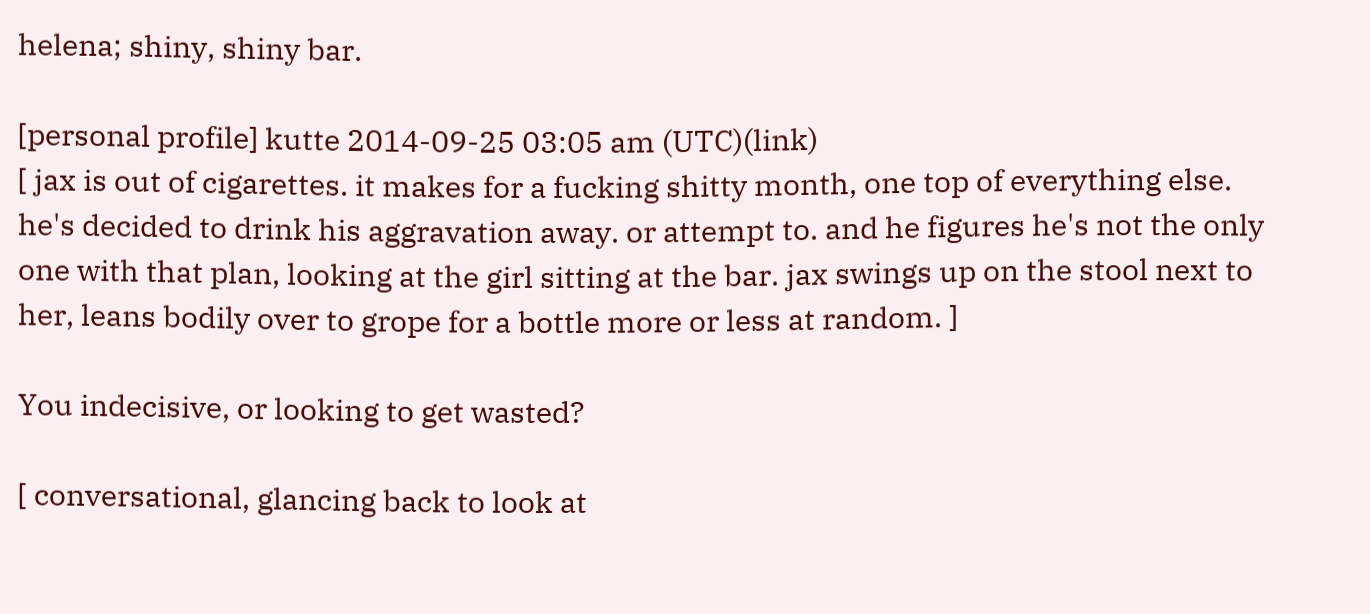helena; shiny, shiny bar.

[personal profile] kutte 2014-09-25 03:05 am (UTC)(link)
[ jax is out of cigarettes. it makes for a fucking shitty month, one top of everything else. he's decided to drink his aggravation away. or attempt to. and he figures he's not the only one with that plan, looking at the girl sitting at the bar. jax swings up on the stool next to her, leans bodily over to grope for a bottle more or less at random. ]

You indecisive, or looking to get wasted?

[ conversational, glancing back to look at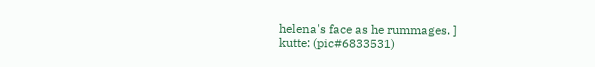helena's face as he rummages. ]
kutte: (pic#6833531)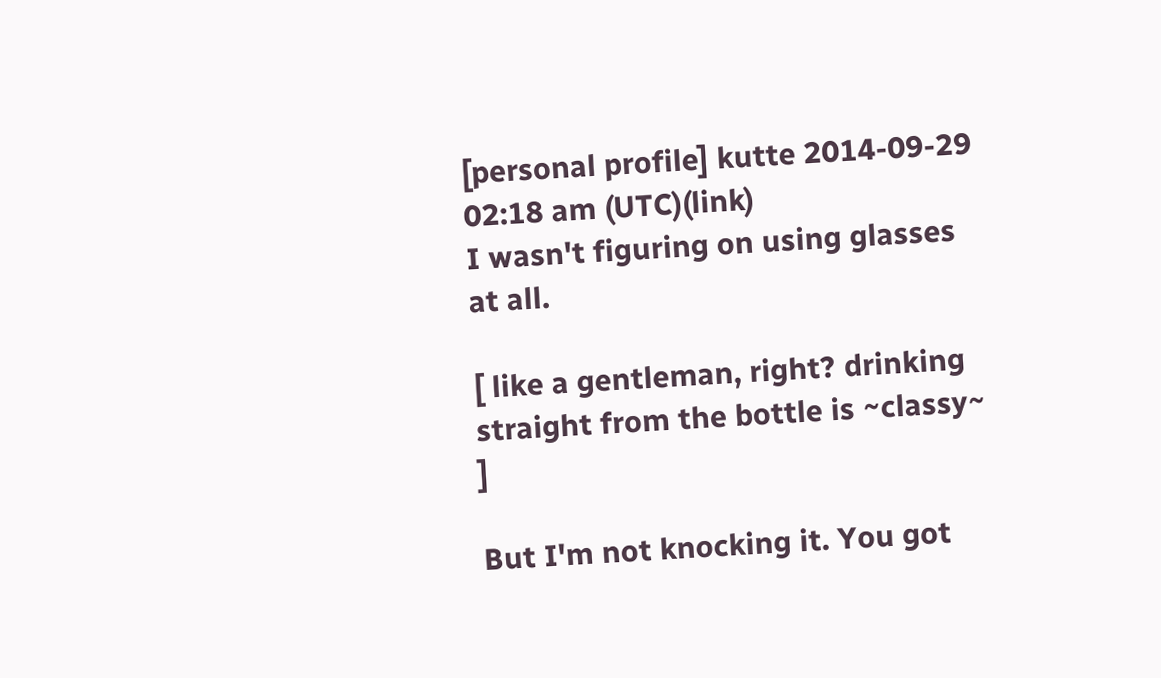[personal profile] kutte 2014-09-29 02:18 am (UTC)(link)
I wasn't figuring on using glasses at all.

[ like a gentleman, right? drinking straight from the bottle is ~classy~ ]

But I'm not knocking it. You got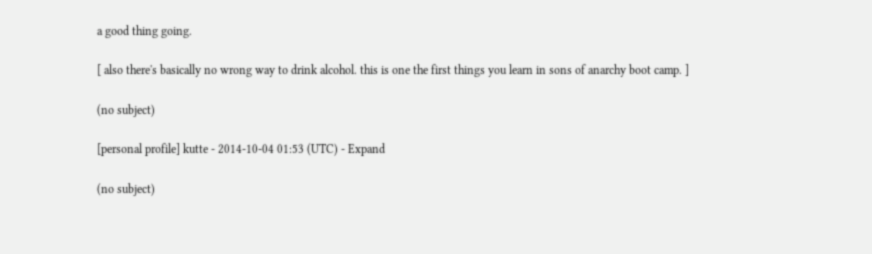a good thing going.

[ also there's basically no wrong way to drink alcohol. this is one the first things you learn in sons of anarchy boot camp. ]

(no subject)

[personal profile] kutte - 2014-10-04 01:53 (UTC) - Expand

(no subject)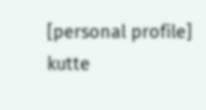[personal profile] kutte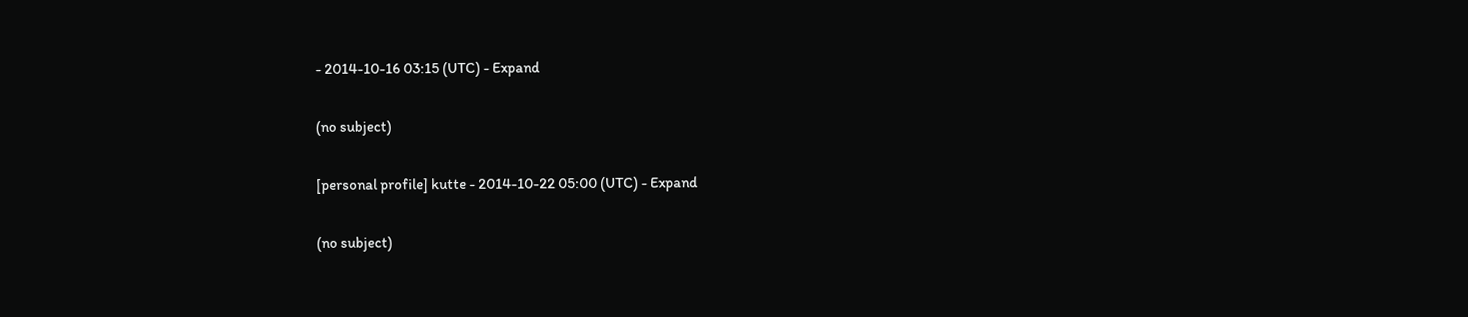- 2014-10-16 03:15 (UTC) - Expand

(no subject)

[personal profile] kutte - 2014-10-22 05:00 (UTC) - Expand

(no subject)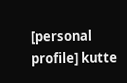[personal profile] kutte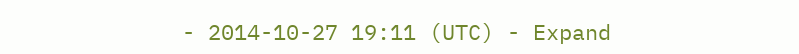- 2014-10-27 19:11 (UTC) - Expand